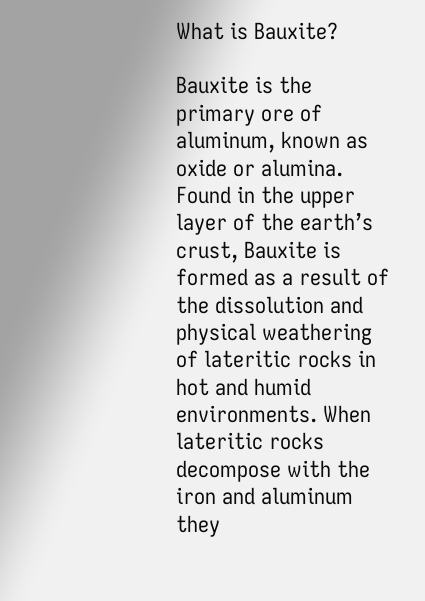What is Bauxite?

Bauxite is the primary ore of aluminum, known as oxide or alumina. Found in the upper layer of the earth’s crust, Bauxite is formed as a result of the dissolution and physical weathering of lateritic rocks in hot and humid environments. When lateritic rocks decompose with the iron and aluminum they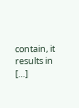contain, it results in […]